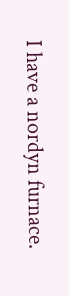I have a nordyn furnace.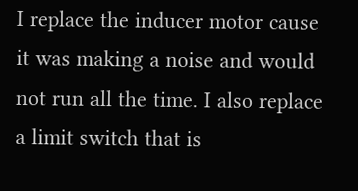I replace the inducer motor cause it was making a noise and would not run all the time. I also replace a limit switch that is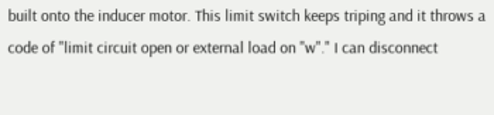built onto the inducer motor. This limit switch keeps triping and it throws a code of "limit circuit open or external load on "w"." I can disconnect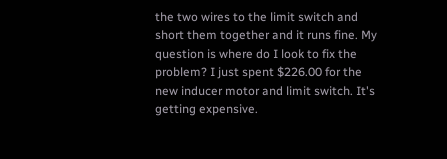the two wires to the limit switch and short them together and it runs fine. My question is where do I look to fix the problem? I just spent $226.00 for the new inducer motor and limit switch. It's getting expensive.